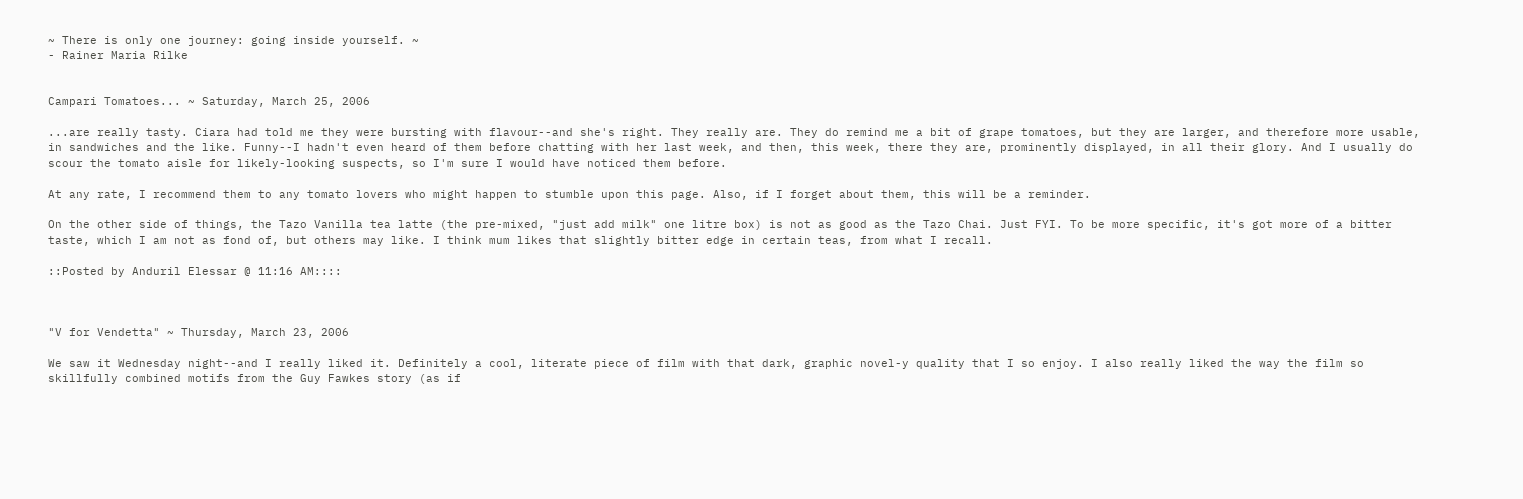~ There is only one journey: going inside yourself. ~
- Rainer Maria Rilke


Campari Tomatoes... ~ Saturday, March 25, 2006

...are really tasty. Ciara had told me they were bursting with flavour--and she's right. They really are. They do remind me a bit of grape tomatoes, but they are larger, and therefore more usable, in sandwiches and the like. Funny--I hadn't even heard of them before chatting with her last week, and then, this week, there they are, prominently displayed, in all their glory. And I usually do scour the tomato aisle for likely-looking suspects, so I'm sure I would have noticed them before.

At any rate, I recommend them to any tomato lovers who might happen to stumble upon this page. Also, if I forget about them, this will be a reminder.

On the other side of things, the Tazo Vanilla tea latte (the pre-mixed, "just add milk" one litre box) is not as good as the Tazo Chai. Just FYI. To be more specific, it's got more of a bitter taste, which I am not as fond of, but others may like. I think mum likes that slightly bitter edge in certain teas, from what I recall.

::Posted by Anduril Elessar @ 11:16 AM::::



"V for Vendetta" ~ Thursday, March 23, 2006

We saw it Wednesday night--and I really liked it. Definitely a cool, literate piece of film with that dark, graphic novel-y quality that I so enjoy. I also really liked the way the film so skillfully combined motifs from the Guy Fawkes story (as if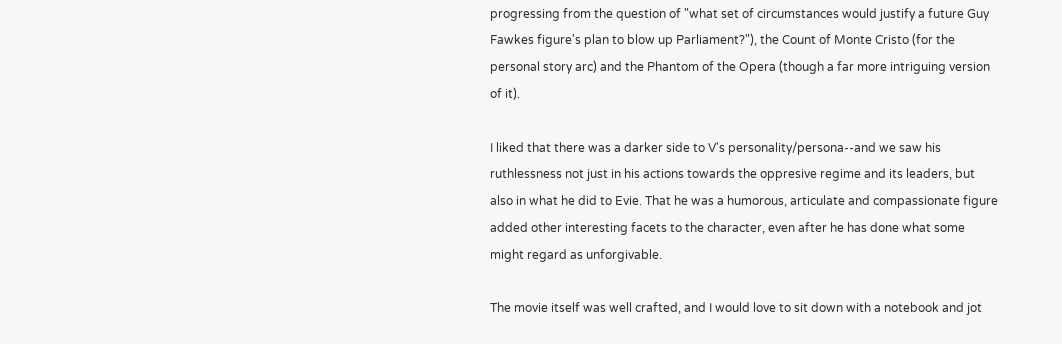progressing from the question of "what set of circumstances would justify a future Guy Fawkes figure's plan to blow up Parliament?"), the Count of Monte Cristo (for the personal story arc) and the Phantom of the Opera (though a far more intriguing version of it).

I liked that there was a darker side to V's personality/persona--and we saw his ruthlessness not just in his actions towards the oppresive regime and its leaders, but also in what he did to Evie. That he was a humorous, articulate and compassionate figure added other interesting facets to the character, even after he has done what some might regard as unforgivable.

The movie itself was well crafted, and I would love to sit down with a notebook and jot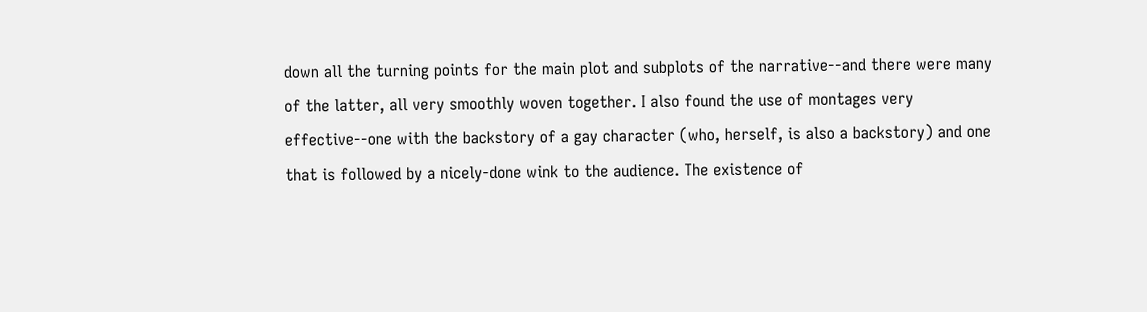down all the turning points for the main plot and subplots of the narrative--and there were many of the latter, all very smoothly woven together. I also found the use of montages very effective--one with the backstory of a gay character (who, herself, is also a backstory) and one that is followed by a nicely-done wink to the audience. The existence of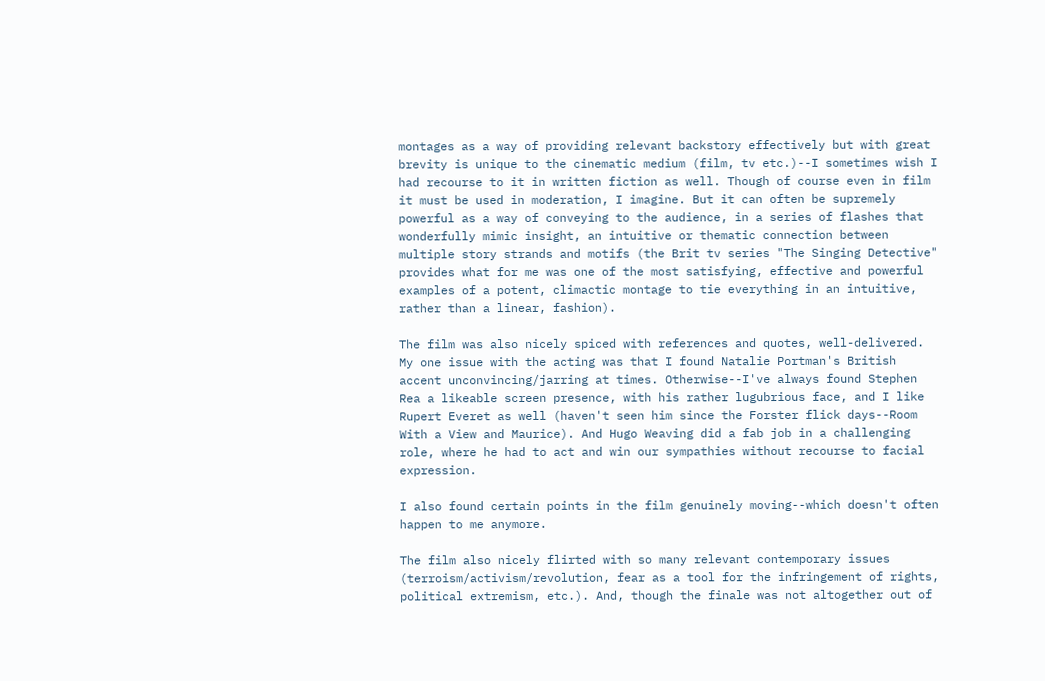montages as a way of providing relevant backstory effectively but with great brevity is unique to the cinematic medium (film, tv etc.)--I sometimes wish I had recourse to it in written fiction as well. Though of course even in film it must be used in moderation, I imagine. But it can often be supremely powerful as a way of conveying to the audience, in a series of flashes that wonderfully mimic insight, an intuitive or thematic connection between multiple story strands and motifs (the Brit tv series "The Singing Detective" provides what for me was one of the most satisfying, effective and powerful examples of a potent, climactic montage to tie everything in an intuitive, rather than a linear, fashion).

The film was also nicely spiced with references and quotes, well-delivered. My one issue with the acting was that I found Natalie Portman's British accent unconvincing/jarring at times. Otherwise--I've always found Stephen Rea a likeable screen presence, with his rather lugubrious face, and I like Rupert Everet as well (haven't seen him since the Forster flick days--Room With a View and Maurice). And Hugo Weaving did a fab job in a challenging role, where he had to act and win our sympathies without recourse to facial expression.

I also found certain points in the film genuinely moving--which doesn't often happen to me anymore.

The film also nicely flirted with so many relevant contemporary issues (terroism/activism/revolution, fear as a tool for the infringement of rights, political extremism, etc.). And, though the finale was not altogether out of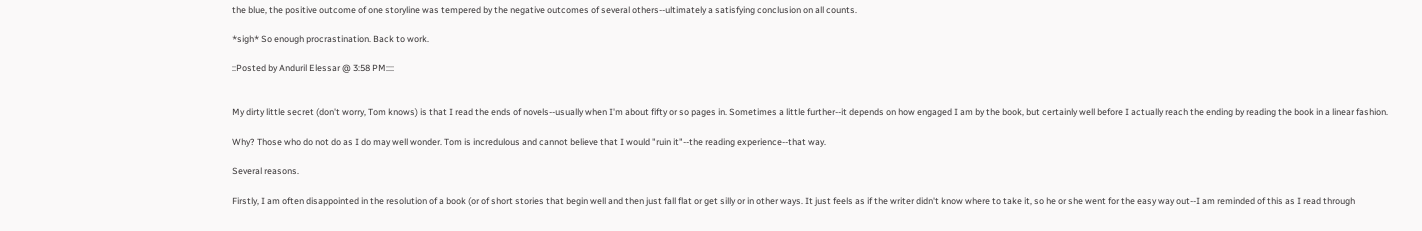the blue, the positive outcome of one storyline was tempered by the negative outcomes of several others--ultimately a satisfying conclusion on all counts.

*sigh* So enough procrastination. Back to work.

::Posted by Anduril Elessar @ 3:58 PM::::


My dirty little secret (don't worry, Tom knows) is that I read the ends of novels--usually when I'm about fifty or so pages in. Sometimes a little further--it depends on how engaged I am by the book, but certainly well before I actually reach the ending by reading the book in a linear fashion.

Why? Those who do not do as I do may well wonder. Tom is incredulous and cannot believe that I would "ruin it"--the reading experience--that way.

Several reasons.

Firstly, I am often disappointed in the resolution of a book (or of short stories that begin well and then just fall flat or get silly or in other ways. It just feels as if the writer didn't know where to take it, so he or she went for the easy way out--I am reminded of this as I read through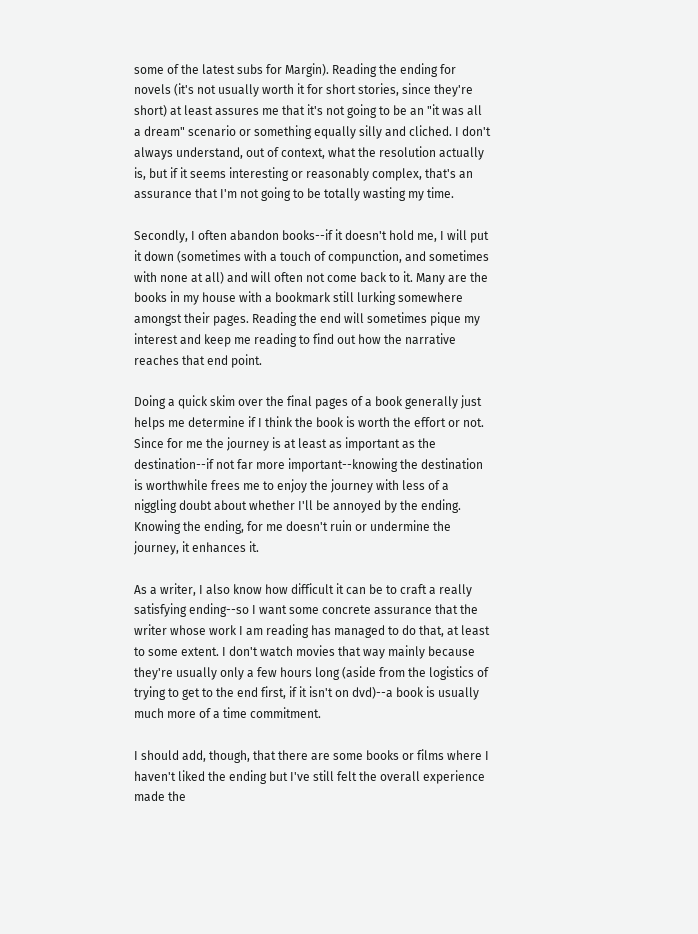some of the latest subs for Margin). Reading the ending for novels (it's not usually worth it for short stories, since they're short) at least assures me that it's not going to be an "it was all a dream" scenario or something equally silly and cliched. I don't always understand, out of context, what the resolution actually is, but if it seems interesting or reasonably complex, that's an assurance that I'm not going to be totally wasting my time.

Secondly, I often abandon books--if it doesn't hold me, I will put it down (sometimes with a touch of compunction, and sometimes with none at all) and will often not come back to it. Many are the books in my house with a bookmark still lurking somewhere amongst their pages. Reading the end will sometimes pique my interest and keep me reading to find out how the narrative reaches that end point.

Doing a quick skim over the final pages of a book generally just helps me determine if I think the book is worth the effort or not. Since for me the journey is at least as important as the destination--if not far more important--knowing the destination is worthwhile frees me to enjoy the journey with less of a niggling doubt about whether I'll be annoyed by the ending. Knowing the ending, for me doesn't ruin or undermine the journey, it enhances it.

As a writer, I also know how difficult it can be to craft a really satisfying ending--so I want some concrete assurance that the writer whose work I am reading has managed to do that, at least to some extent. I don't watch movies that way mainly because they're usually only a few hours long (aside from the logistics of trying to get to the end first, if it isn't on dvd)--a book is usually much more of a time commitment.

I should add, though, that there are some books or films where I haven't liked the ending but I've still felt the overall experience made the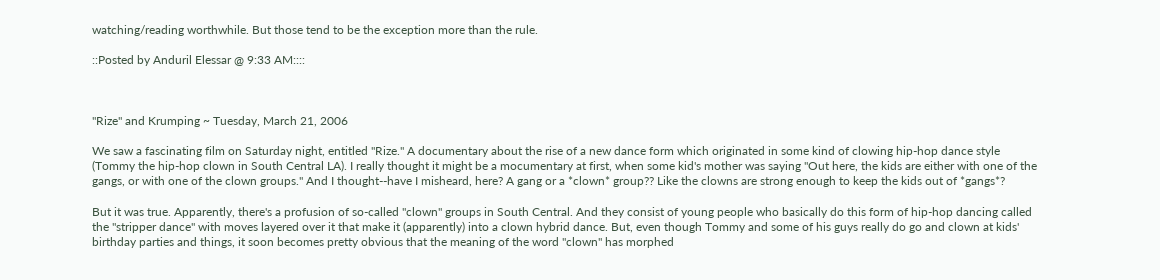watching/reading worthwhile. But those tend to be the exception more than the rule.

::Posted by Anduril Elessar @ 9:33 AM::::



"Rize" and Krumping ~ Tuesday, March 21, 2006

We saw a fascinating film on Saturday night, entitled "Rize." A documentary about the rise of a new dance form which originated in some kind of clowing hip-hop dance style (Tommy the hip-hop clown in South Central LA). I really thought it might be a mocumentary at first, when some kid's mother was saying "Out here, the kids are either with one of the gangs, or with one of the clown groups." And I thought--have I misheard, here? A gang or a *clown* group?? Like the clowns are strong enough to keep the kids out of *gangs*?

But it was true. Apparently, there's a profusion of so-called "clown" groups in South Central. And they consist of young people who basically do this form of hip-hop dancing called the "stripper dance" with moves layered over it that make it (apparently) into a clown hybrid dance. But, even though Tommy and some of his guys really do go and clown at kids' birthday parties and things, it soon becomes pretty obvious that the meaning of the word "clown" has morphed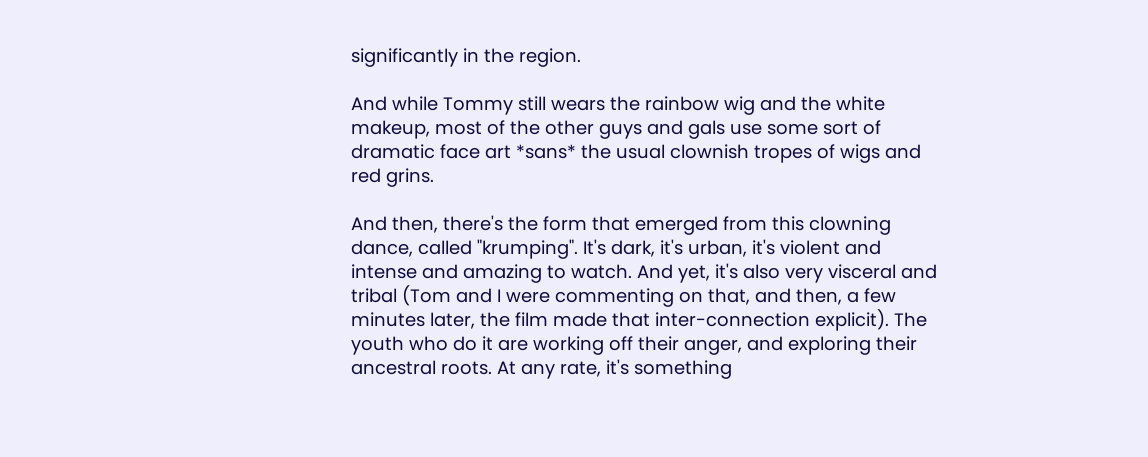significantly in the region.

And while Tommy still wears the rainbow wig and the white makeup, most of the other guys and gals use some sort of dramatic face art *sans* the usual clownish tropes of wigs and red grins.

And then, there's the form that emerged from this clowning dance, called "krumping". It's dark, it's urban, it's violent and intense and amazing to watch. And yet, it's also very visceral and tribal (Tom and I were commenting on that, and then, a few minutes later, the film made that inter-connection explicit). The youth who do it are working off their anger, and exploring their ancestral roots. At any rate, it's something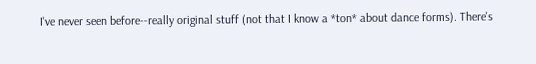I've never seen before--really original stuff (not that I know a *ton* about dance forms). There's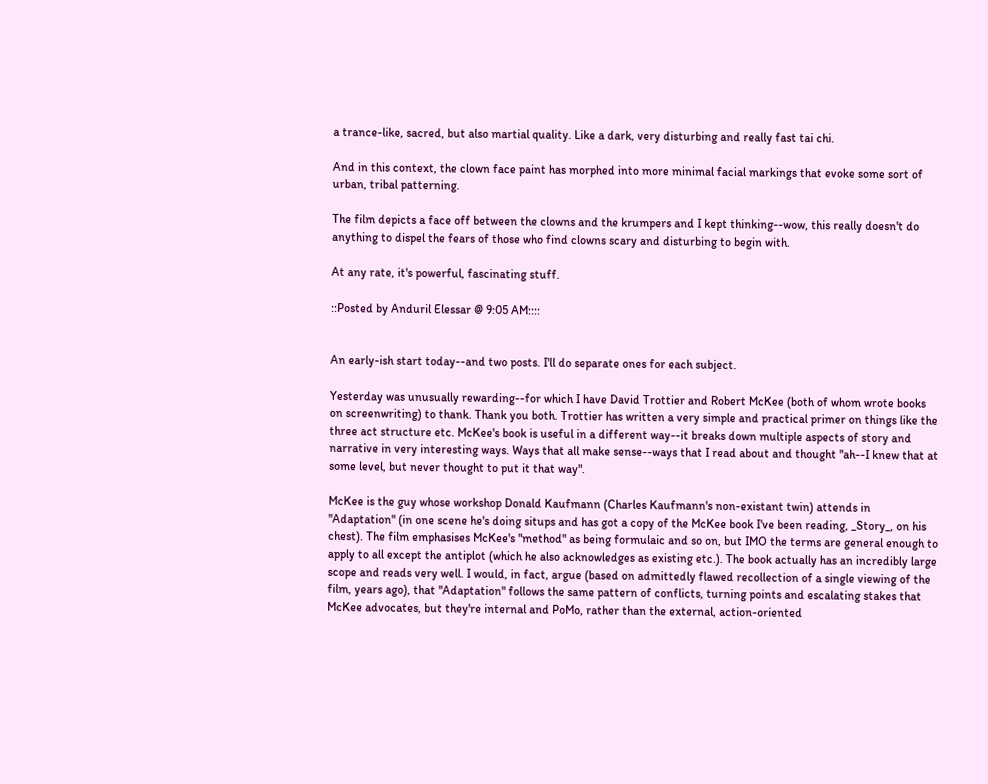a trance-like, sacred, but also martial quality. Like a dark, very disturbing and really fast tai chi.

And in this context, the clown face paint has morphed into more minimal facial markings that evoke some sort of urban, tribal patterning.

The film depicts a face off between the clowns and the krumpers and I kept thinking--wow, this really doesn't do anything to dispel the fears of those who find clowns scary and disturbing to begin with.

At any rate, it's powerful, fascinating stuff.

::Posted by Anduril Elessar @ 9:05 AM::::


An early-ish start today--and two posts. I'll do separate ones for each subject.

Yesterday was unusually rewarding--for which I have David Trottier and Robert McKee (both of whom wrote books on screenwriting) to thank. Thank you both. Trottier has written a very simple and practical primer on things like the three act structure etc. McKee's book is useful in a different way--it breaks down multiple aspects of story and narrative in very interesting ways. Ways that all make sense--ways that I read about and thought "ah--I knew that at some level, but never thought to put it that way".

McKee is the guy whose workshop Donald Kaufmann (Charles Kaufmann's non-existant twin) attends in "Adaptation" (in one scene he's doing situps and has got a copy of the McKee book I've been reading, _Story_, on his chest). The film emphasises McKee's "method" as being formulaic and so on, but IMO the terms are general enough to apply to all except the antiplot (which he also acknowledges as existing etc.). The book actually has an incredibly large scope and reads very well. I would, in fact, argue (based on admittedly flawed recollection of a single viewing of the film, years ago), that "Adaptation" follows the same pattern of conflicts, turning points and escalating stakes that McKee advocates, but they're internal and PoMo, rather than the external, action-oriented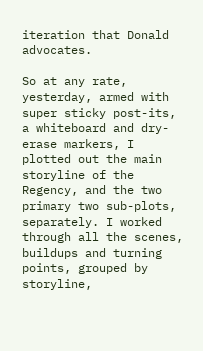iteration that Donald advocates.

So at any rate, yesterday, armed with super sticky post-its, a whiteboard and dry-erase markers, I plotted out the main storyline of the Regency, and the two primary two sub-plots, separately. I worked through all the scenes, buildups and turning points, grouped by storyline,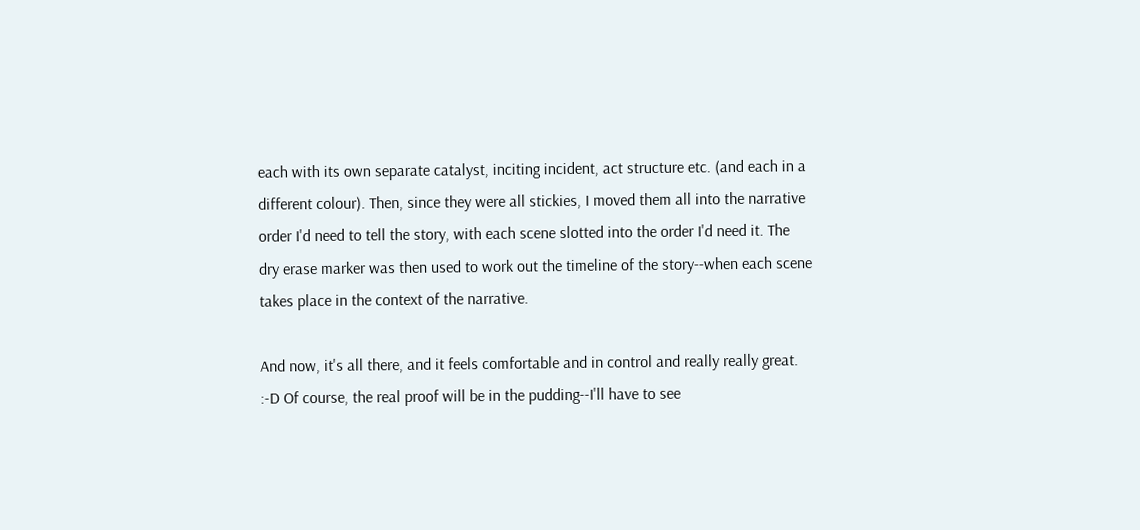each with its own separate catalyst, inciting incident, act structure etc. (and each in a different colour). Then, since they were all stickies, I moved them all into the narrative order I'd need to tell the story, with each scene slotted into the order I'd need it. The dry erase marker was then used to work out the timeline of the story--when each scene takes place in the context of the narrative.

And now, it's all there, and it feels comfortable and in control and really really great. :-D Of course, the real proof will be in the pudding--I'll have to see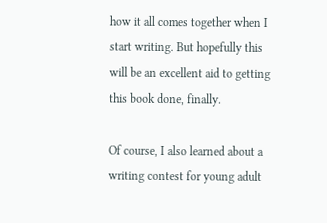how it all comes together when I start writing. But hopefully this will be an excellent aid to getting this book done, finally.

Of course, I also learned about a writing contest for young adult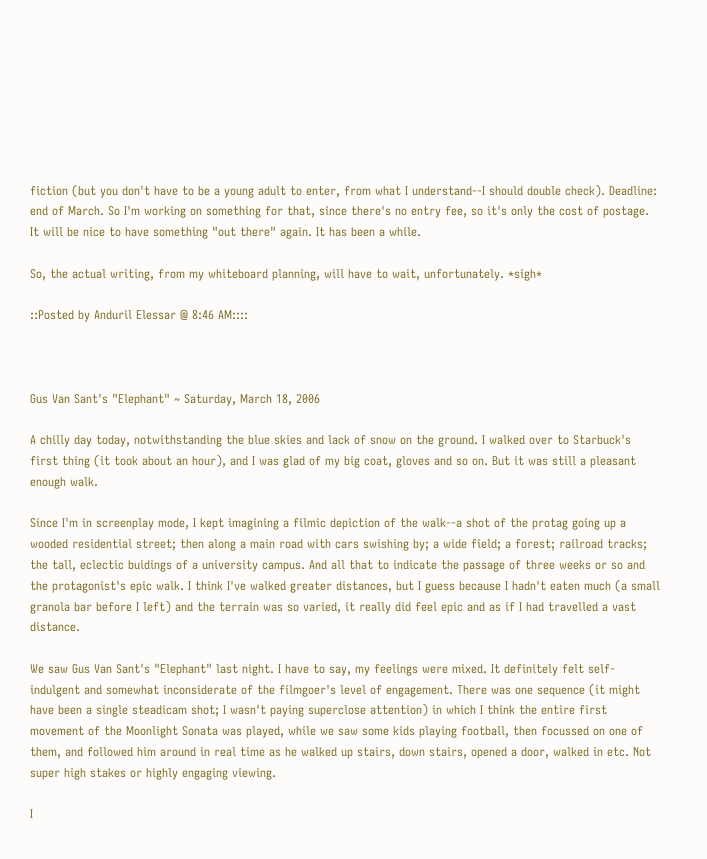fiction (but you don't have to be a young adult to enter, from what I understand--I should double check). Deadline: end of March. So I'm working on something for that, since there's no entry fee, so it's only the cost of postage. It will be nice to have something "out there" again. It has been a while.

So, the actual writing, from my whiteboard planning, will have to wait, unfortunately. *sigh*

::Posted by Anduril Elessar @ 8:46 AM::::



Gus Van Sant's "Elephant" ~ Saturday, March 18, 2006

A chilly day today, notwithstanding the blue skies and lack of snow on the ground. I walked over to Starbuck's first thing (it took about an hour), and I was glad of my big coat, gloves and so on. But it was still a pleasant enough walk.

Since I'm in screenplay mode, I kept imagining a filmic depiction of the walk--a shot of the protag going up a wooded residential street; then along a main road with cars swishing by; a wide field; a forest; railroad tracks; the tall, eclectic buidings of a university campus. And all that to indicate the passage of three weeks or so and the protagonist's epic walk. I think I've walked greater distances, but I guess because I hadn't eaten much (a small granola bar before I left) and the terrain was so varied, it really did feel epic and as if I had travelled a vast distance.

We saw Gus Van Sant's "Elephant" last night. I have to say, my feelings were mixed. It definitely felt self-indulgent and somewhat inconsiderate of the filmgoer's level of engagement. There was one sequence (it might have been a single steadicam shot; I wasn't paying superclose attention) in which I think the entire first movement of the Moonlight Sonata was played, while we saw some kids playing football, then focussed on one of them, and followed him around in real time as he walked up stairs, down stairs, opened a door, walked in etc. Not super high stakes or highly engaging viewing.

I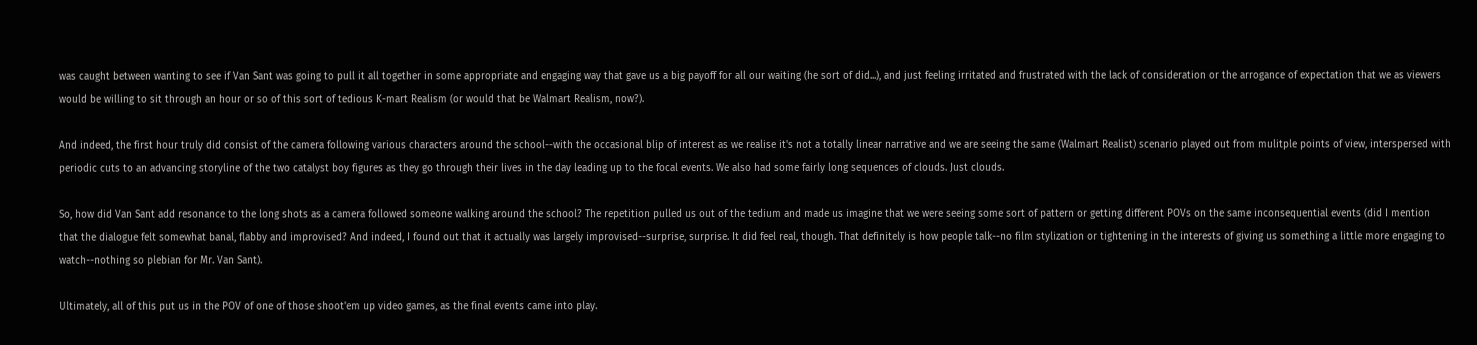was caught between wanting to see if Van Sant was going to pull it all together in some appropriate and engaging way that gave us a big payoff for all our waiting (he sort of did...), and just feeling irritated and frustrated with the lack of consideration or the arrogance of expectation that we as viewers would be willing to sit through an hour or so of this sort of tedious K-mart Realism (or would that be Walmart Realism, now?).

And indeed, the first hour truly did consist of the camera following various characters around the school--with the occasional blip of interest as we realise it's not a totally linear narrative and we are seeing the same (Walmart Realist) scenario played out from mulitple points of view, interspersed with periodic cuts to an advancing storyline of the two catalyst boy figures as they go through their lives in the day leading up to the focal events. We also had some fairly long sequences of clouds. Just clouds.

So, how did Van Sant add resonance to the long shots as a camera followed someone walking around the school? The repetition pulled us out of the tedium and made us imagine that we were seeing some sort of pattern or getting different POVs on the same inconsequential events (did I mention that the dialogue felt somewhat banal, flabby and improvised? And indeed, I found out that it actually was largely improvised--surprise, surprise. It did feel real, though. That definitely is how people talk--no film stylization or tightening in the interests of giving us something a little more engaging to watch--nothing so plebian for Mr. Van Sant).

Ultimately, all of this put us in the POV of one of those shoot'em up video games, as the final events came into play.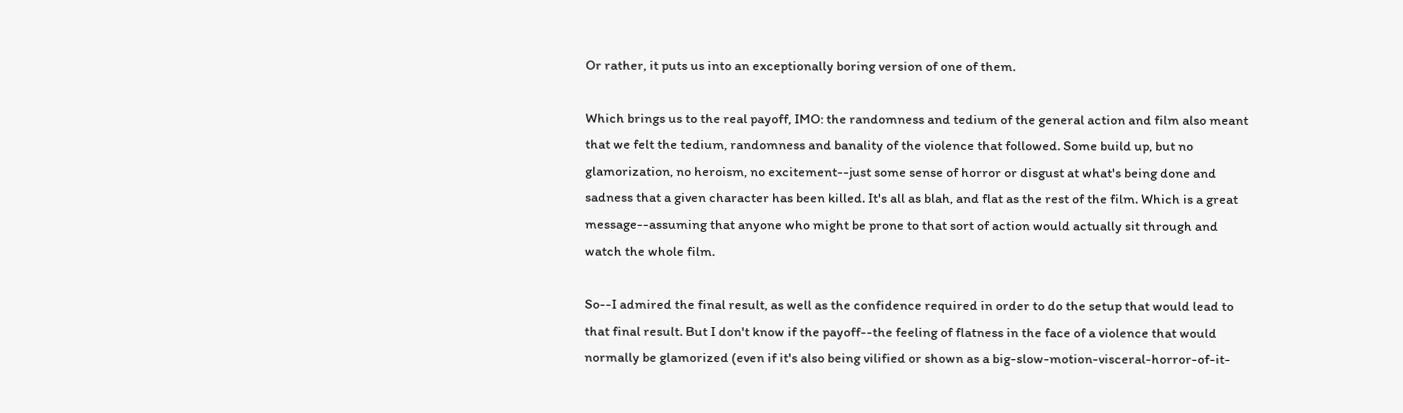Or rather, it puts us into an exceptionally boring version of one of them.

Which brings us to the real payoff, IMO: the randomness and tedium of the general action and film also meant that we felt the tedium, randomness and banality of the violence that followed. Some build up, but no glamorization, no heroism, no excitement--just some sense of horror or disgust at what's being done and sadness that a given character has been killed. It's all as blah, and flat as the rest of the film. Which is a great message--assuming that anyone who might be prone to that sort of action would actually sit through and watch the whole film.

So--I admired the final result, as well as the confidence required in order to do the setup that would lead to that final result. But I don't know if the payoff--the feeling of flatness in the face of a violence that would normally be glamorized (even if it's also being vilified or shown as a big-slow-motion-visceral-horror-of-it-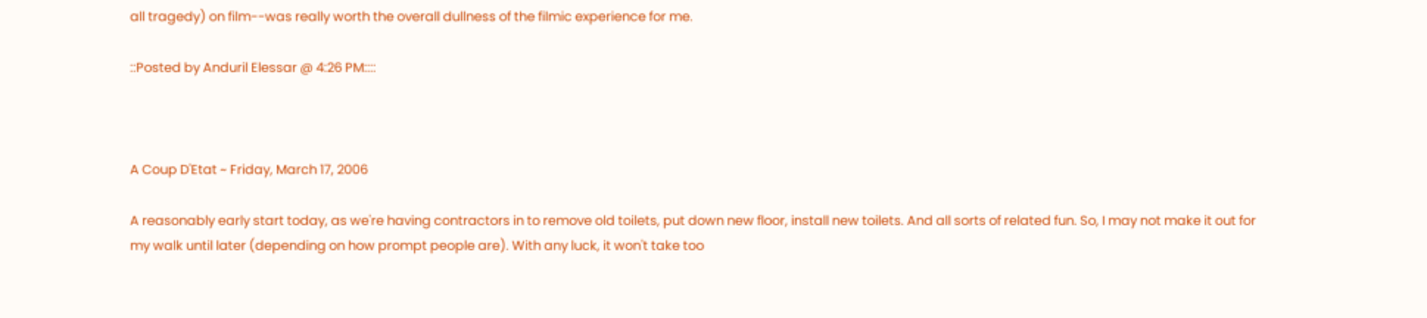all tragedy) on film--was really worth the overall dullness of the filmic experience for me.

::Posted by Anduril Elessar @ 4:26 PM::::



A Coup D'Etat ~ Friday, March 17, 2006

A reasonably early start today, as we're having contractors in to remove old toilets, put down new floor, install new toilets. And all sorts of related fun. So, I may not make it out for my walk until later (depending on how prompt people are). With any luck, it won't take too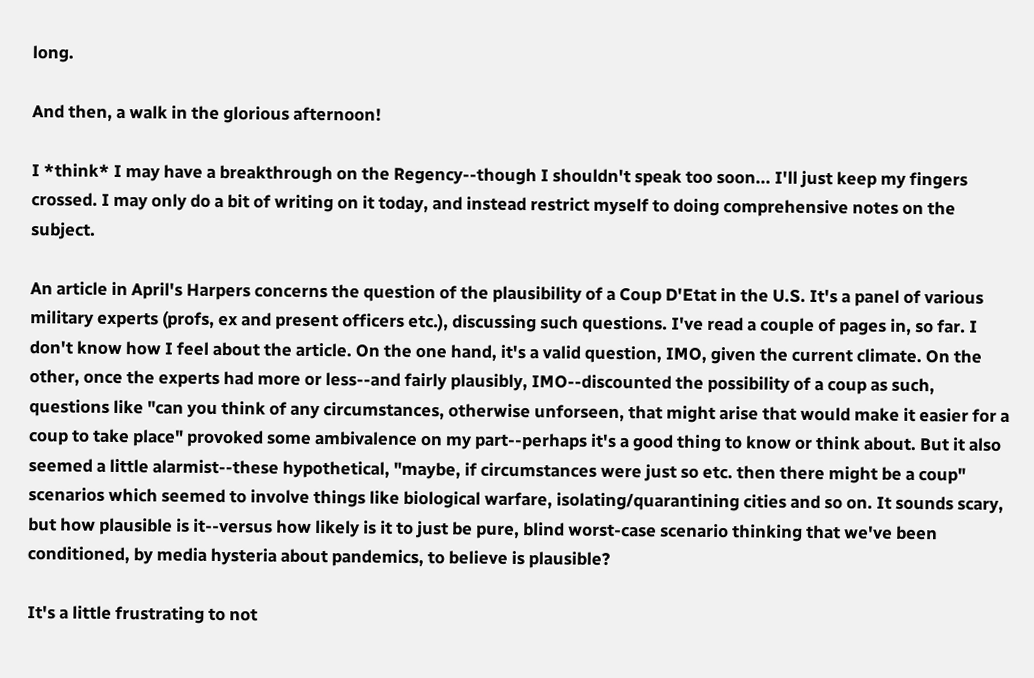long.

And then, a walk in the glorious afternoon!

I *think* I may have a breakthrough on the Regency--though I shouldn't speak too soon... I'll just keep my fingers crossed. I may only do a bit of writing on it today, and instead restrict myself to doing comprehensive notes on the subject.

An article in April's Harpers concerns the question of the plausibility of a Coup D'Etat in the U.S. It's a panel of various military experts (profs, ex and present officers etc.), discussing such questions. I've read a couple of pages in, so far. I don't know how I feel about the article. On the one hand, it's a valid question, IMO, given the current climate. On the other, once the experts had more or less--and fairly plausibly, IMO--discounted the possibility of a coup as such, questions like "can you think of any circumstances, otherwise unforseen, that might arise that would make it easier for a coup to take place" provoked some ambivalence on my part--perhaps it's a good thing to know or think about. But it also seemed a little alarmist--these hypothetical, "maybe, if circumstances were just so etc. then there might be a coup" scenarios which seemed to involve things like biological warfare, isolating/quarantining cities and so on. It sounds scary, but how plausible is it--versus how likely is it to just be pure, blind worst-case scenario thinking that we've been conditioned, by media hysteria about pandemics, to believe is plausible?

It's a little frustrating to not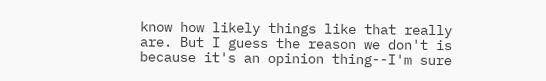know how likely things like that really are. But I guess the reason we don't is because it's an opinion thing--I'm sure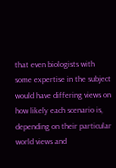that even biologists with some expertise in the subject would have differing views on how likely each scenario is, depending on their particular world views and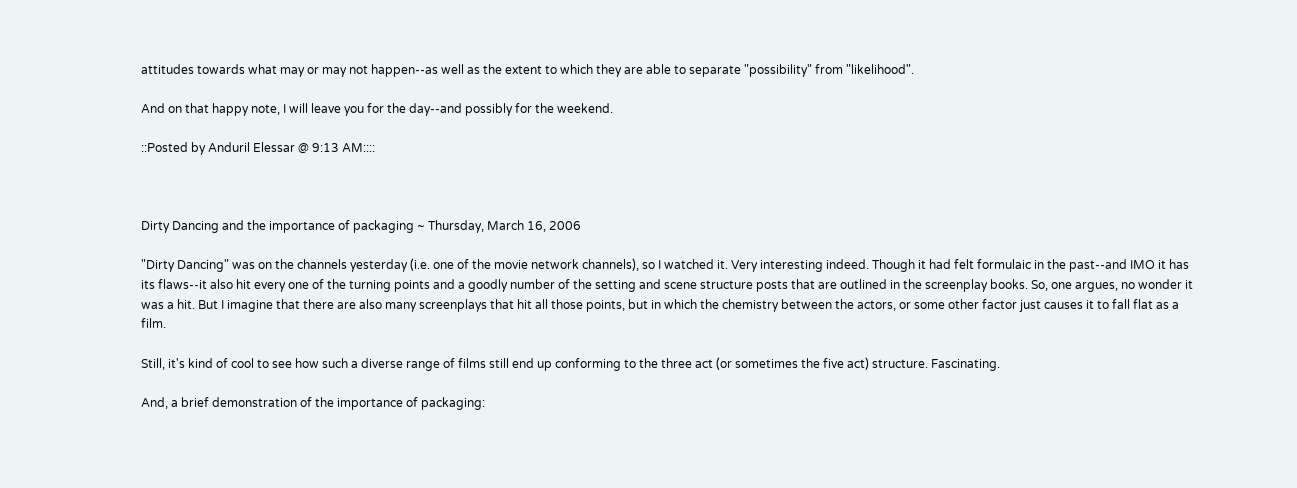attitudes towards what may or may not happen--as well as the extent to which they are able to separate "possibility" from "likelihood".

And on that happy note, I will leave you for the day--and possibly for the weekend.

::Posted by Anduril Elessar @ 9:13 AM::::



Dirty Dancing and the importance of packaging ~ Thursday, March 16, 2006

"Dirty Dancing" was on the channels yesterday (i.e. one of the movie network channels), so I watched it. Very interesting indeed. Though it had felt formulaic in the past--and IMO it has its flaws--it also hit every one of the turning points and a goodly number of the setting and scene structure posts that are outlined in the screenplay books. So, one argues, no wonder it was a hit. But I imagine that there are also many screenplays that hit all those points, but in which the chemistry between the actors, or some other factor just causes it to fall flat as a film.

Still, it's kind of cool to see how such a diverse range of films still end up conforming to the three act (or sometimes the five act) structure. Fascinating.

And, a brief demonstration of the importance of packaging: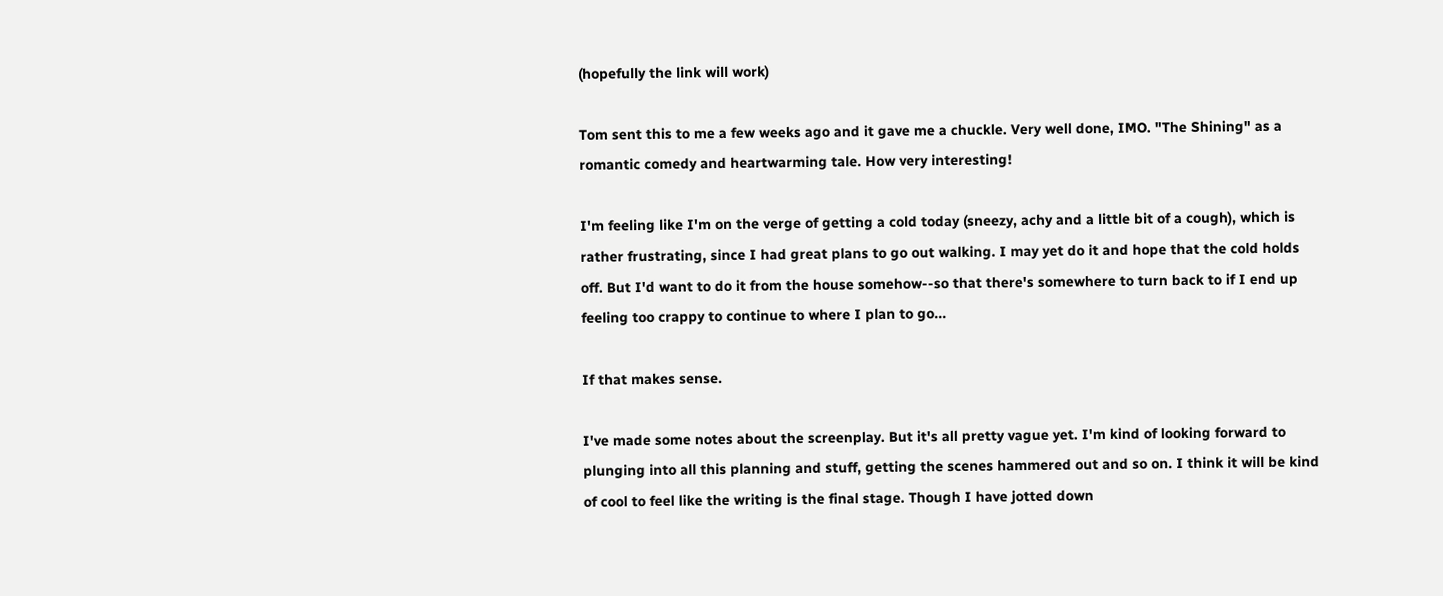(hopefully the link will work)

Tom sent this to me a few weeks ago and it gave me a chuckle. Very well done, IMO. "The Shining" as a romantic comedy and heartwarming tale. How very interesting!

I'm feeling like I'm on the verge of getting a cold today (sneezy, achy and a little bit of a cough), which is rather frustrating, since I had great plans to go out walking. I may yet do it and hope that the cold holds off. But I'd want to do it from the house somehow--so that there's somewhere to turn back to if I end up feeling too crappy to continue to where I plan to go...

If that makes sense.

I've made some notes about the screenplay. But it's all pretty vague yet. I'm kind of looking forward to plunging into all this planning and stuff, getting the scenes hammered out and so on. I think it will be kind of cool to feel like the writing is the final stage. Though I have jotted down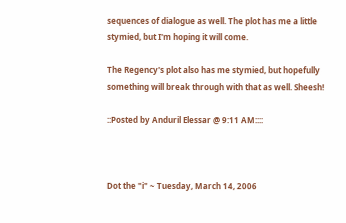sequences of dialogue as well. The plot has me a little stymied, but I'm hoping it will come.

The Regency's plot also has me stymied, but hopefully something will break through with that as well. Sheesh!

::Posted by Anduril Elessar @ 9:11 AM::::



Dot the "i" ~ Tuesday, March 14, 2006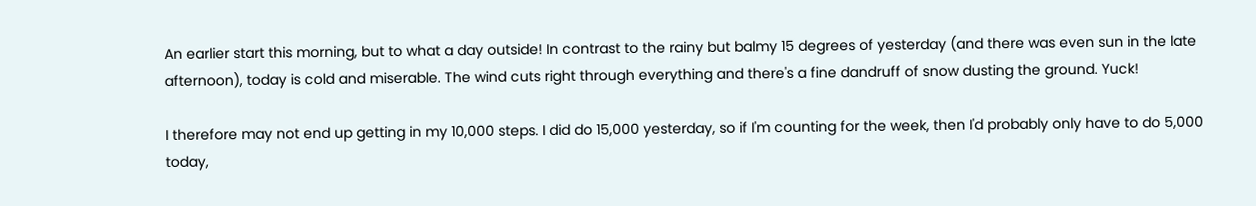An earlier start this morning, but to what a day outside! In contrast to the rainy but balmy 15 degrees of yesterday (and there was even sun in the late afternoon), today is cold and miserable. The wind cuts right through everything and there's a fine dandruff of snow dusting the ground. Yuck!

I therefore may not end up getting in my 10,000 steps. I did do 15,000 yesterday, so if I'm counting for the week, then I'd probably only have to do 5,000 today,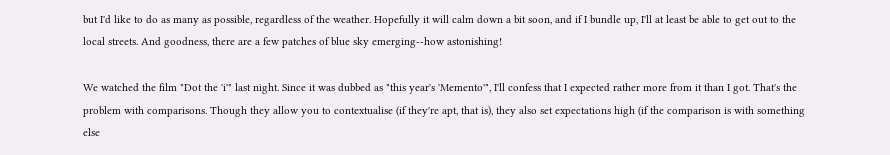but I'd like to do as many as possible, regardless of the weather. Hopefully it will calm down a bit soon, and if I bundle up, I'll at least be able to get out to the local streets. And goodness, there are a few patches of blue sky emerging--how astonishing!

We watched the film "Dot the 'i'" last night. Since it was dubbed as "this year's 'Memento'", I'll confess that I expected rather more from it than I got. That's the problem with comparisons. Though they allow you to contextualise (if they're apt, that is), they also set expectations high (if the comparison is with something else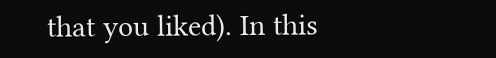that you liked). In this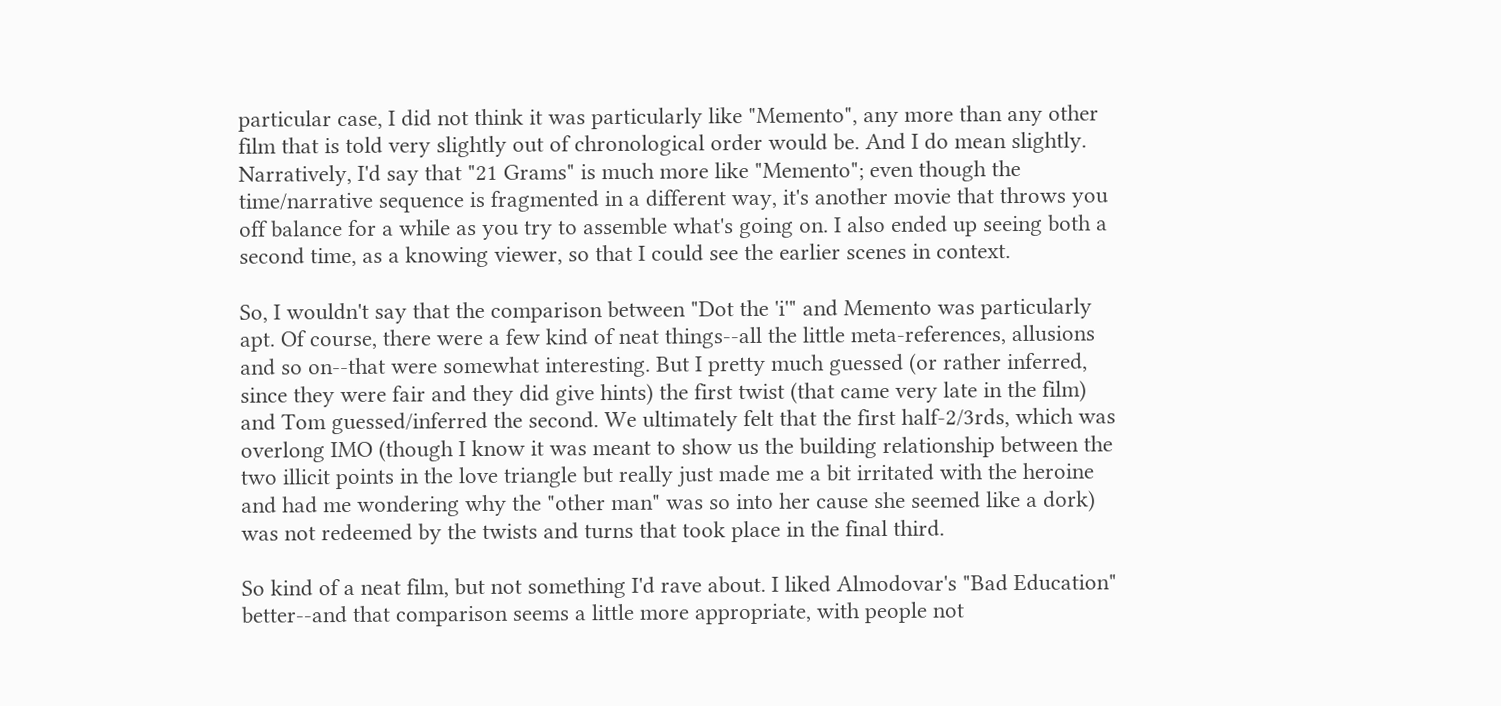particular case, I did not think it was particularly like "Memento", any more than any other film that is told very slightly out of chronological order would be. And I do mean slightly. Narratively, I'd say that "21 Grams" is much more like "Memento"; even though the time/narrative sequence is fragmented in a different way, it's another movie that throws you off balance for a while as you try to assemble what's going on. I also ended up seeing both a second time, as a knowing viewer, so that I could see the earlier scenes in context.

So, I wouldn't say that the comparison between "Dot the 'i'" and Memento was particularly apt. Of course, there were a few kind of neat things--all the little meta-references, allusions and so on--that were somewhat interesting. But I pretty much guessed (or rather inferred, since they were fair and they did give hints) the first twist (that came very late in the film) and Tom guessed/inferred the second. We ultimately felt that the first half-2/3rds, which was overlong IMO (though I know it was meant to show us the building relationship between the two illicit points in the love triangle but really just made me a bit irritated with the heroine and had me wondering why the "other man" was so into her cause she seemed like a dork) was not redeemed by the twists and turns that took place in the final third.

So kind of a neat film, but not something I'd rave about. I liked Almodovar's "Bad Education" better--and that comparison seems a little more appropriate, with people not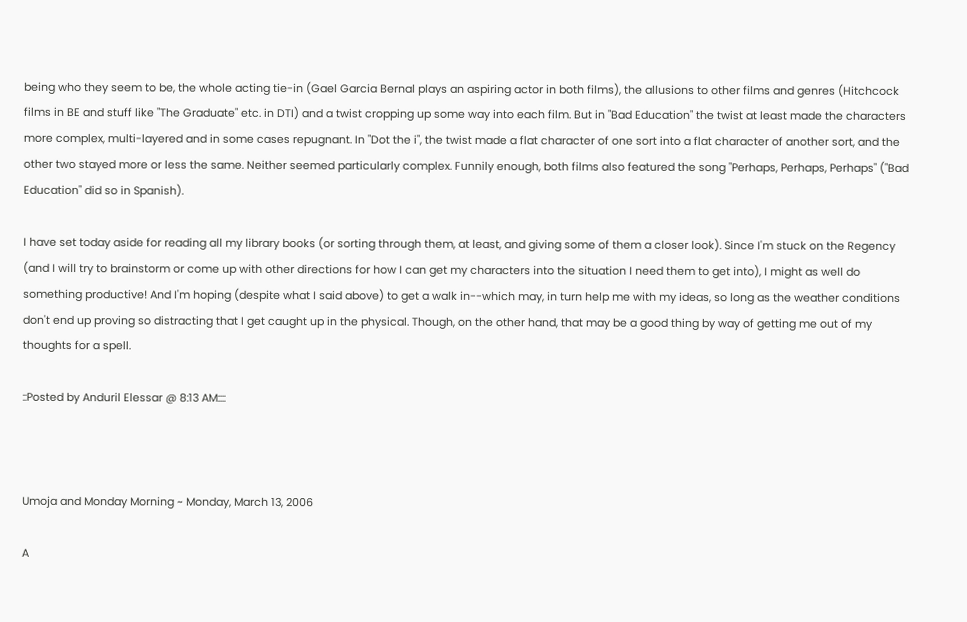being who they seem to be, the whole acting tie-in (Gael Garcia Bernal plays an aspiring actor in both films), the allusions to other films and genres (Hitchcock films in BE and stuff like "The Graduate" etc. in DTI) and a twist cropping up some way into each film. But in "Bad Education" the twist at least made the characters more complex, multi-layered and in some cases repugnant. In "Dot the i", the twist made a flat character of one sort into a flat character of another sort, and the other two stayed more or less the same. Neither seemed particularly complex. Funnily enough, both films also featured the song "Perhaps, Perhaps, Perhaps" ("Bad Education" did so in Spanish).

I have set today aside for reading all my library books (or sorting through them, at least, and giving some of them a closer look). Since I'm stuck on the Regency (and I will try to brainstorm or come up with other directions for how I can get my characters into the situation I need them to get into), I might as well do something productive! And I'm hoping (despite what I said above) to get a walk in--which may, in turn help me with my ideas, so long as the weather conditions don't end up proving so distracting that I get caught up in the physical. Though, on the other hand, that may be a good thing by way of getting me out of my thoughts for a spell.

::Posted by Anduril Elessar @ 8:13 AM::::



Umoja and Monday Morning ~ Monday, March 13, 2006

A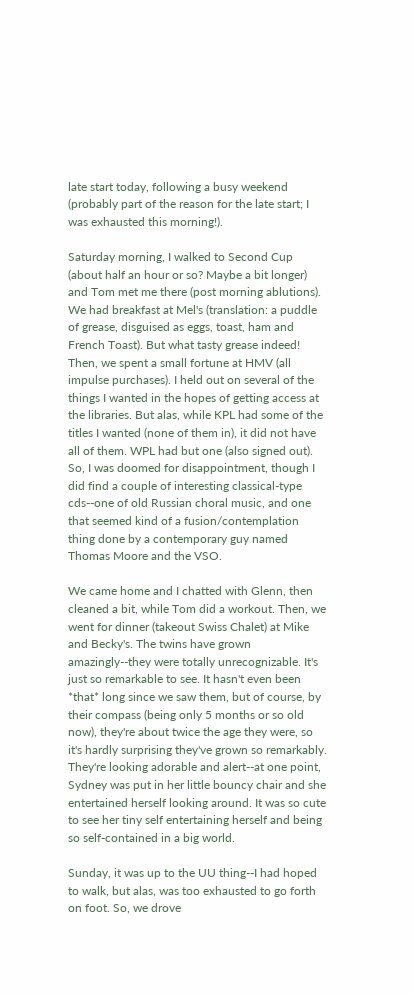late start today, following a busy weekend (probably part of the reason for the late start; I was exhausted this morning!).

Saturday morning, I walked to Second Cup (about half an hour or so? Maybe a bit longer) and Tom met me there (post morning ablutions). We had breakfast at Mel's (translation: a puddle of grease, disguised as eggs, toast, ham and French Toast). But what tasty grease indeed! Then, we spent a small fortune at HMV (all impulse purchases). I held out on several of the things I wanted in the hopes of getting access at the libraries. But alas, while KPL had some of the titles I wanted (none of them in), it did not have all of them. WPL had but one (also signed out). So, I was doomed for disappointment, though I did find a couple of interesting classical-type cds--one of old Russian choral music, and one that seemed kind of a fusion/contemplation thing done by a contemporary guy named Thomas Moore and the VSO.

We came home and I chatted with Glenn, then cleaned a bit, while Tom did a workout. Then, we went for dinner (takeout Swiss Chalet) at Mike and Becky's. The twins have grown amazingly--they were totally unrecognizable. It's just so remarkable to see. It hasn't even been *that* long since we saw them, but of course, by their compass (being only 5 months or so old now), they're about twice the age they were, so it's hardly surprising they've grown so remarkably. They're looking adorable and alert--at one point, Sydney was put in her little bouncy chair and she entertained herself looking around. It was so cute to see her tiny self entertaining herself and being so self-contained in a big world.

Sunday, it was up to the UU thing--I had hoped to walk, but alas, was too exhausted to go forth on foot. So, we drove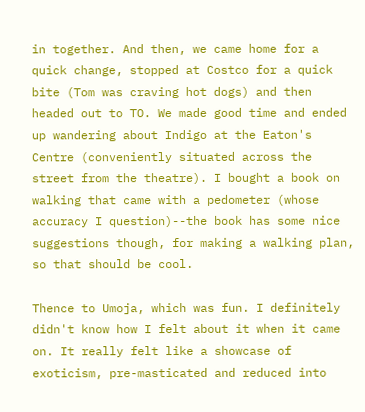in together. And then, we came home for a quick change, stopped at Costco for a quick bite (Tom was craving hot dogs) and then headed out to TO. We made good time and ended up wandering about Indigo at the Eaton's Centre (conveniently situated across the street from the theatre). I bought a book on walking that came with a pedometer (whose accuracy I question)--the book has some nice suggestions though, for making a walking plan, so that should be cool.

Thence to Umoja, which was fun. I definitely didn't know how I felt about it when it came on. It really felt like a showcase of exoticism, pre-masticated and reduced into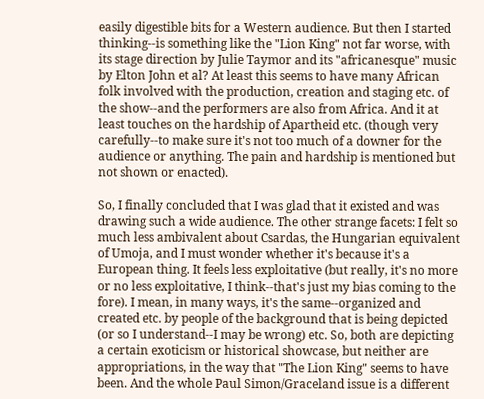easily digestible bits for a Western audience. But then I started thinking--is something like the "Lion King" not far worse, with its stage direction by Julie Taymor and its "africanesque" music by Elton John et al? At least this seems to have many African folk involved with the production, creation and staging etc. of the show--and the performers are also from Africa. And it at least touches on the hardship of Apartheid etc. (though very carefully--to make sure it's not too much of a downer for the audience or anything. The pain and hardship is mentioned but not shown or enacted).

So, I finally concluded that I was glad that it existed and was drawing such a wide audience. The other strange facets: I felt so much less ambivalent about Csardas, the Hungarian equivalent of Umoja, and I must wonder whether it's because it's a European thing. It feels less exploitative (but really, it's no more or no less exploitative, I think--that's just my bias coming to the fore). I mean, in many ways, it's the same--organized and created etc. by people of the background that is being depicted (or so I understand--I may be wrong) etc. So, both are depicting a certain exoticism or historical showcase, but neither are appropriations, in the way that "The Lion King" seems to have been. And the whole Paul Simon/Graceland issue is a different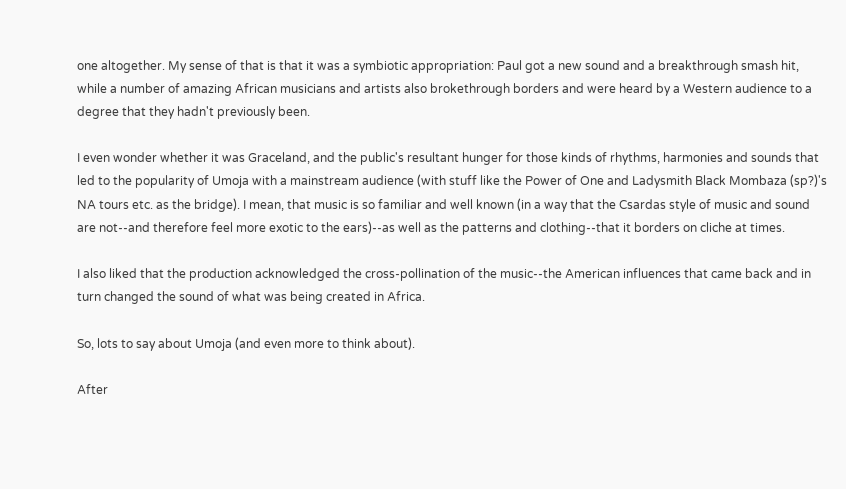one altogether. My sense of that is that it was a symbiotic appropriation: Paul got a new sound and a breakthrough smash hit, while a number of amazing African musicians and artists also brokethrough borders and were heard by a Western audience to a degree that they hadn't previously been.

I even wonder whether it was Graceland, and the public's resultant hunger for those kinds of rhythms, harmonies and sounds that led to the popularity of Umoja with a mainstream audience (with stuff like the Power of One and Ladysmith Black Mombaza (sp?)'s NA tours etc. as the bridge). I mean, that music is so familiar and well known (in a way that the Csardas style of music and sound are not--and therefore feel more exotic to the ears)--as well as the patterns and clothing--that it borders on cliche at times.

I also liked that the production acknowledged the cross-pollination of the music--the American influences that came back and in turn changed the sound of what was being created in Africa.

So, lots to say about Umoja (and even more to think about).

After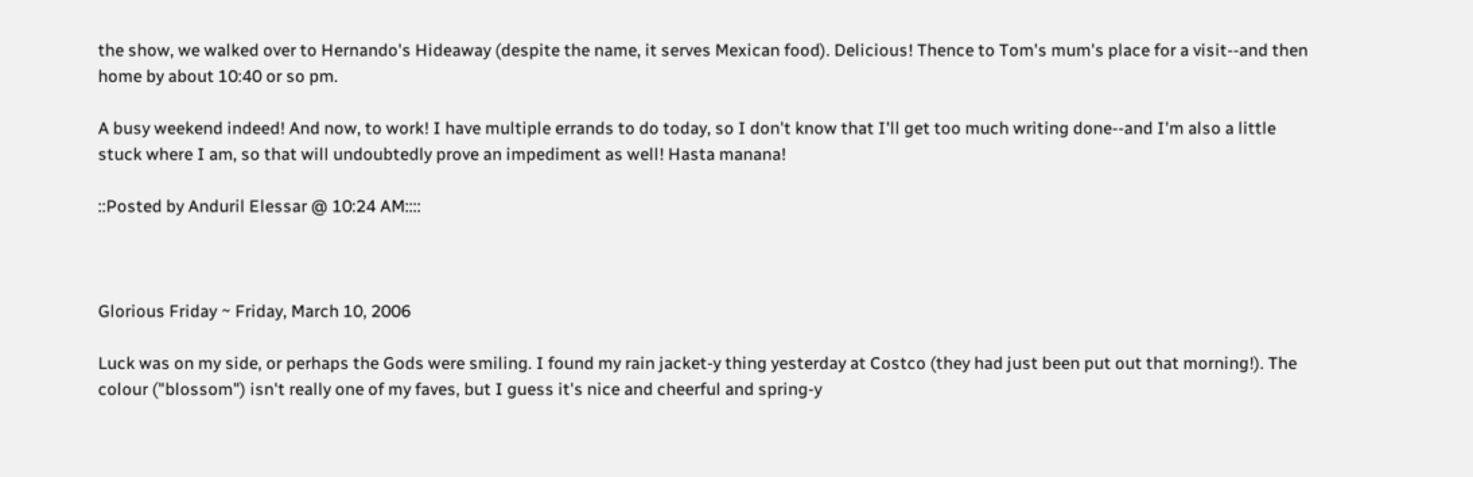the show, we walked over to Hernando's Hideaway (despite the name, it serves Mexican food). Delicious! Thence to Tom's mum's place for a visit--and then home by about 10:40 or so pm.

A busy weekend indeed! And now, to work! I have multiple errands to do today, so I don't know that I'll get too much writing done--and I'm also a little stuck where I am, so that will undoubtedly prove an impediment as well! Hasta manana!

::Posted by Anduril Elessar @ 10:24 AM::::



Glorious Friday ~ Friday, March 10, 2006

Luck was on my side, or perhaps the Gods were smiling. I found my rain jacket-y thing yesterday at Costco (they had just been put out that morning!). The colour ("blossom") isn't really one of my faves, but I guess it's nice and cheerful and spring-y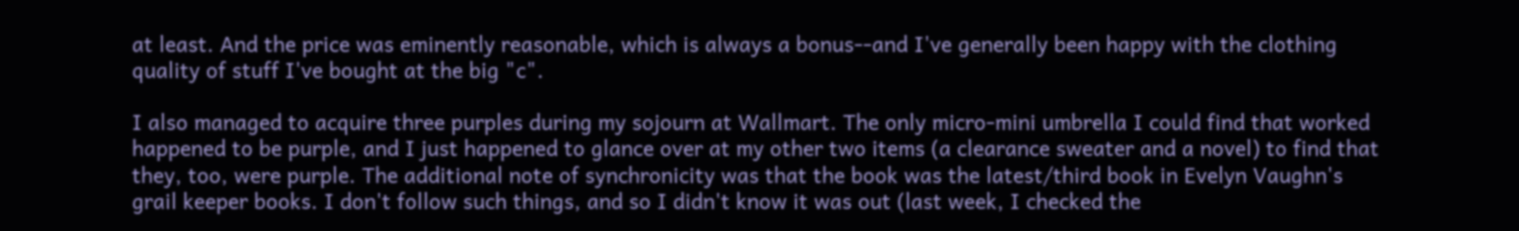at least. And the price was eminently reasonable, which is always a bonus--and I've generally been happy with the clothing quality of stuff I've bought at the big "c".

I also managed to acquire three purples during my sojourn at Wallmart. The only micro-mini umbrella I could find that worked happened to be purple, and I just happened to glance over at my other two items (a clearance sweater and a novel) to find that they, too, were purple. The additional note of synchronicity was that the book was the latest/third book in Evelyn Vaughn's grail keeper books. I don't follow such things, and so I didn't know it was out (last week, I checked the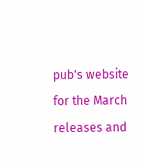pub's website for the March releases and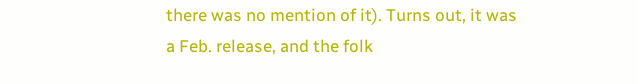there was no mention of it). Turns out, it was a Feb. release, and the folk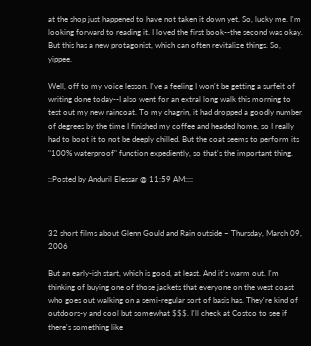at the shop just happened to have not taken it down yet. So, lucky me. I'm looking forward to reading it. I loved the first book--the second was okay. But this has a new protagonist, which can often revitalize things. So, yippee.

Well, off to my voice lesson. I've a feeling I won't be getting a surfeit of writing done today--I also went for an extral long walk this morning to test out my new raincoat. To my chagrin, it had dropped a goodly number of degrees by the time I finished my coffee and headed home, so I really had to boot it to not be deeply chilled. But the coat seems to perform its "100% waterproof" function expediently, so that's the important thing.

::Posted by Anduril Elessar @ 11:59 AM::::



32 short films about Glenn Gould and Rain outside ~ Thursday, March 09, 2006

But an early-ish start, which is good, at least. And it's warm out. I'm thinking of buying one of those jackets that everyone on the west coast who goes out walking on a semi-regular sort of basis has. They're kind of outdoors-y and cool but somewhat $$$. I'll check at Costco to see if there's something like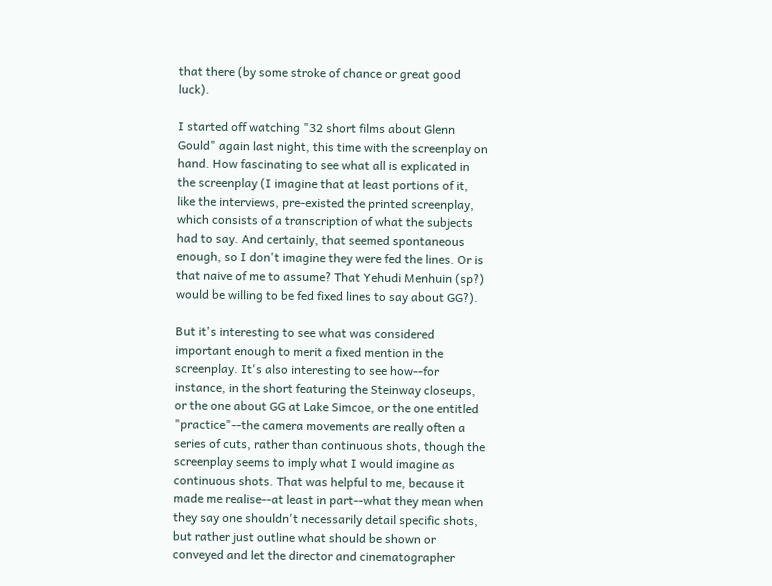that there (by some stroke of chance or great good luck).

I started off watching "32 short films about Glenn Gould" again last night, this time with the screenplay on hand. How fascinating to see what all is explicated in the screenplay (I imagine that at least portions of it, like the interviews, pre-existed the printed screenplay, which consists of a transcription of what the subjects had to say. And certainly, that seemed spontaneous enough, so I don't imagine they were fed the lines. Or is that naive of me to assume? That Yehudi Menhuin (sp?) would be willing to be fed fixed lines to say about GG?).

But it's interesting to see what was considered important enough to merit a fixed mention in the screenplay. It's also interesting to see how--for instance, in the short featuring the Steinway closeups, or the one about GG at Lake Simcoe, or the one entitled "practice"--the camera movements are really often a series of cuts, rather than continuous shots, though the screenplay seems to imply what I would imagine as continuous shots. That was helpful to me, because it made me realise--at least in part--what they mean when they say one shouldn't necessarily detail specific shots, but rather just outline what should be shown or conveyed and let the director and cinematographer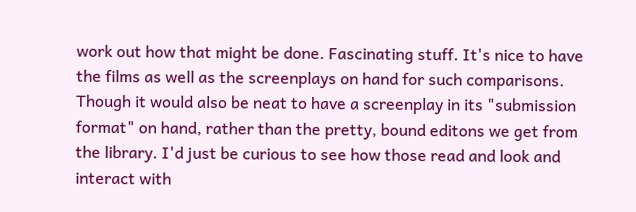work out how that might be done. Fascinating stuff. It's nice to have the films as well as the screenplays on hand for such comparisons. Though it would also be neat to have a screenplay in its "submission format" on hand, rather than the pretty, bound editons we get from the library. I'd just be curious to see how those read and look and interact with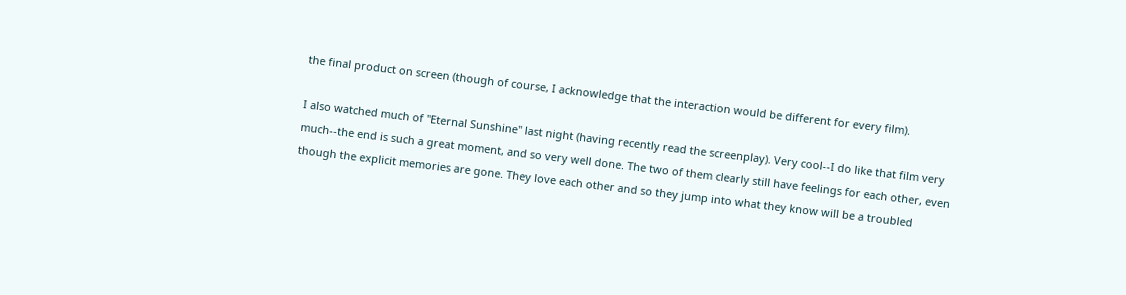the final product on screen (though of course, I acknowledge that the interaction would be different for every film).

I also watched much of "Eternal Sunshine" last night (having recently read the screenplay). Very cool--I do like that film very much--the end is such a great moment, and so very well done. The two of them clearly still have feelings for each other, even though the explicit memories are gone. They love each other and so they jump into what they know will be a troubled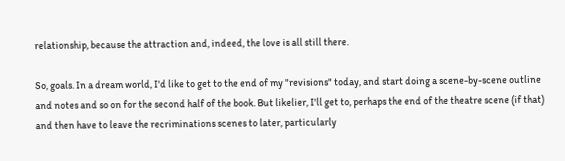relationship, because the attraction and, indeed, the love is all still there.

So, goals. In a dream world, I'd like to get to the end of my "revisions" today, and start doing a scene-by-scene outline and notes and so on for the second half of the book. But likelier, I'll get to, perhaps the end of the theatre scene (if that) and then have to leave the recriminations scenes to later, particularly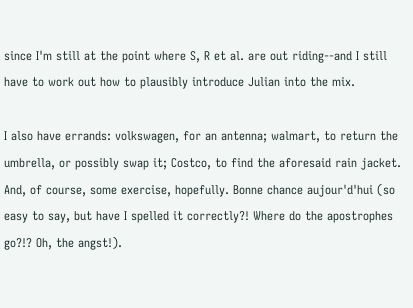since I'm still at the point where S, R et al. are out riding--and I still have to work out how to plausibly introduce Julian into the mix.

I also have errands: volkswagen, for an antenna; walmart, to return the umbrella, or possibly swap it; Costco, to find the aforesaid rain jacket. And, of course, some exercise, hopefully. Bonne chance aujour'd'hui (so easy to say, but have I spelled it correctly?! Where do the apostrophes go?!? Oh, the angst!).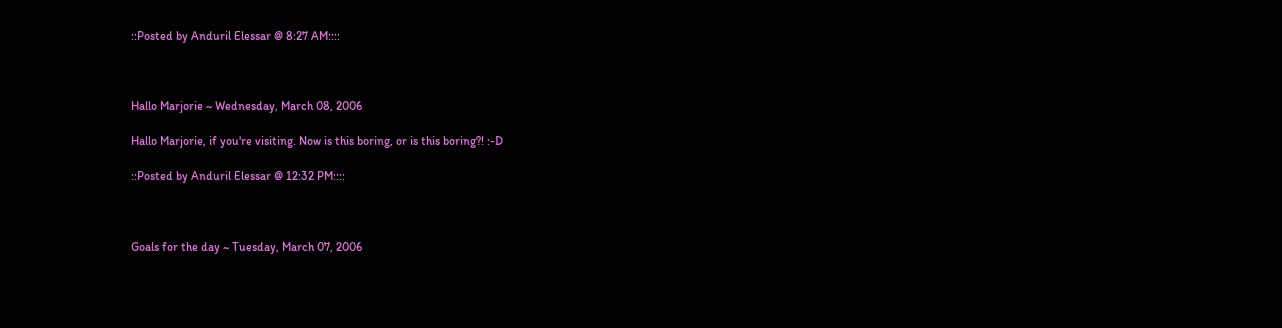::Posted by Anduril Elessar @ 8:27 AM::::



Hallo Marjorie ~ Wednesday, March 08, 2006

Hallo Marjorie, if you're visiting. Now is this boring, or is this boring?! :-D

::Posted by Anduril Elessar @ 12:32 PM::::



Goals for the day ~ Tuesday, March 07, 2006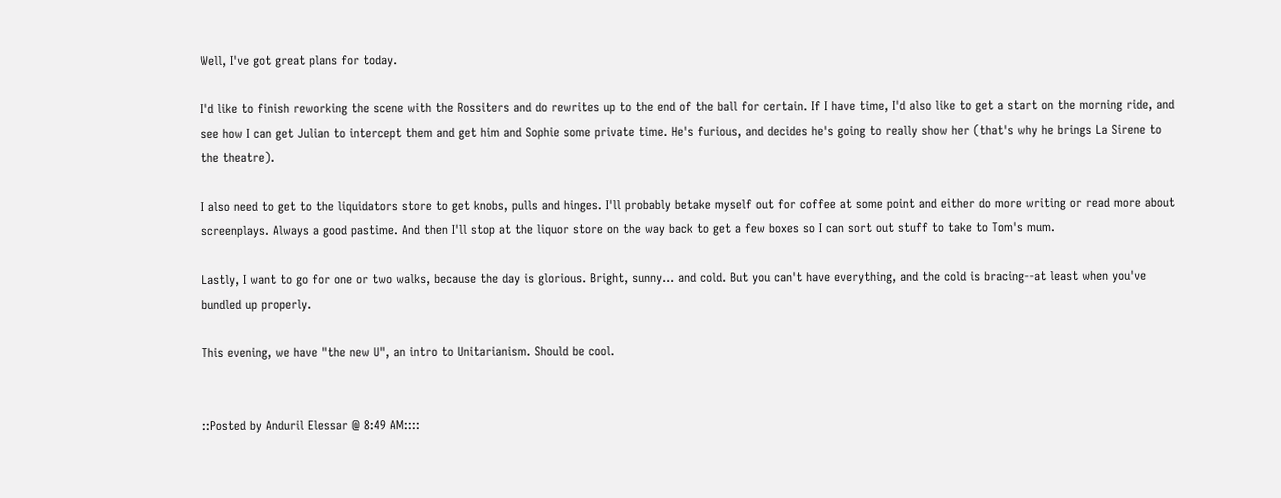Well, I've got great plans for today.

I'd like to finish reworking the scene with the Rossiters and do rewrites up to the end of the ball for certain. If I have time, I'd also like to get a start on the morning ride, and see how I can get Julian to intercept them and get him and Sophie some private time. He's furious, and decides he's going to really show her (that's why he brings La Sirene to the theatre).

I also need to get to the liquidators store to get knobs, pulls and hinges. I'll probably betake myself out for coffee at some point and either do more writing or read more about screenplays. Always a good pastime. And then I'll stop at the liquor store on the way back to get a few boxes so I can sort out stuff to take to Tom's mum.

Lastly, I want to go for one or two walks, because the day is glorious. Bright, sunny... and cold. But you can't have everything, and the cold is bracing--at least when you've bundled up properly.

This evening, we have "the new U", an intro to Unitarianism. Should be cool.


::Posted by Anduril Elessar @ 8:49 AM::::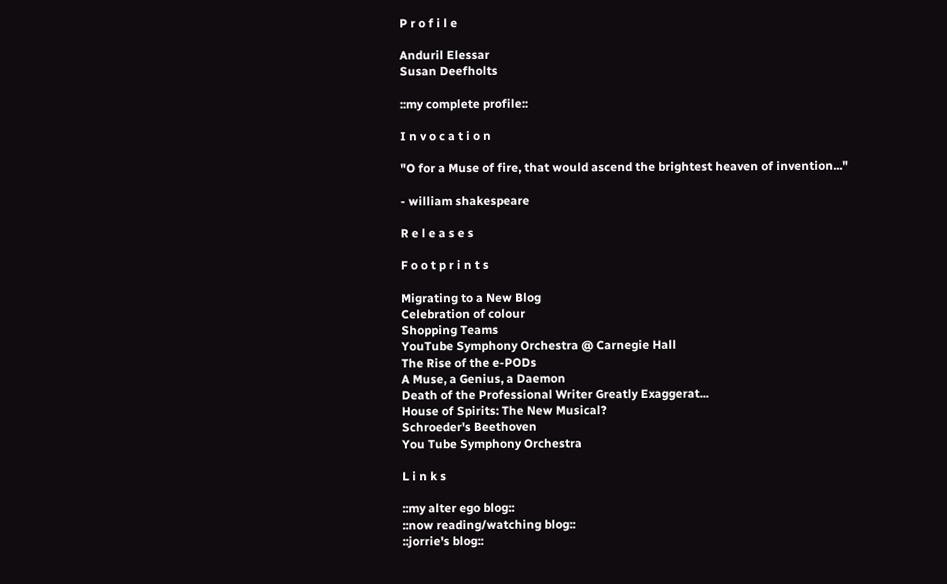P r o f i l e

Anduril Elessar
Susan Deefholts

::my complete profile::

I n v o c a t i o n

"O for a Muse of fire, that would ascend the brightest heaven of invention..."

- william shakespeare

R e l e a s e s

F o o t p r i n t s

Migrating to a New Blog
Celebration of colour
Shopping Teams
YouTube Symphony Orchestra @ Carnegie Hall
The Rise of the e-PODs
A Muse, a Genius, a Daemon
Death of the Professional Writer Greatly Exaggerat...
House of Spirits: The New Musical?
Schroeder's Beethoven
You Tube Symphony Orchestra

L i n k s

::my alter ego blog::
::now reading/watching blog::
::jorrie's blog::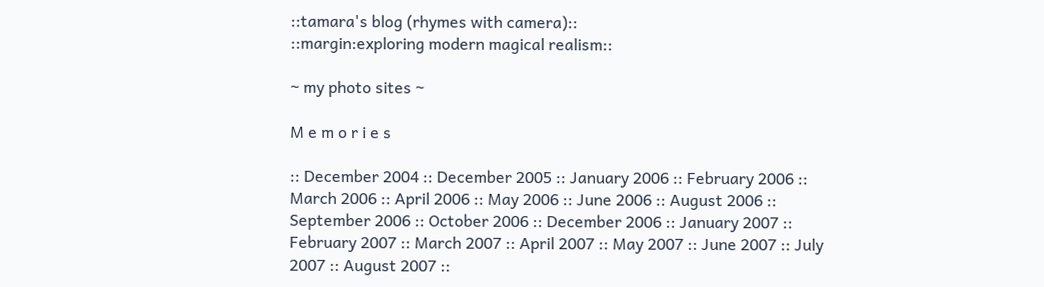::tamara's blog (rhymes with camera)::
::margin:exploring modern magical realism::

~ my photo sites ~

M e m o r i e s

:: December 2004 :: December 2005 :: January 2006 :: February 2006 :: March 2006 :: April 2006 :: May 2006 :: June 2006 :: August 2006 :: September 2006 :: October 2006 :: December 2006 :: January 2007 :: February 2007 :: March 2007 :: April 2007 :: May 2007 :: June 2007 :: July 2007 :: August 2007 ::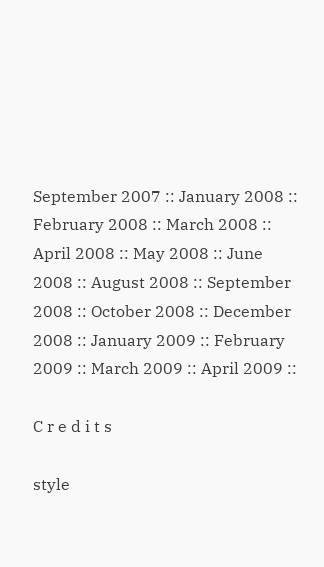September 2007 :: January 2008 :: February 2008 :: March 2008 :: April 2008 :: May 2008 :: June 2008 :: August 2008 :: September 2008 :: October 2008 :: December 2008 :: January 2009 :: February 2009 :: March 2009 :: April 2009 ::

C r e d i t s

style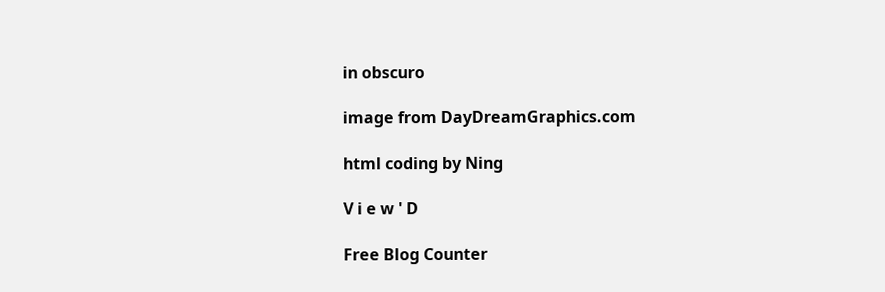in obscuro

image from DayDreamGraphics.com

html coding by Ning

V i e w ' D

Free Blog Counter